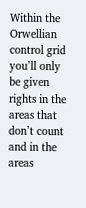Within the Orwellian control grid you’ll only be given rights in the areas that don’t count and in the areas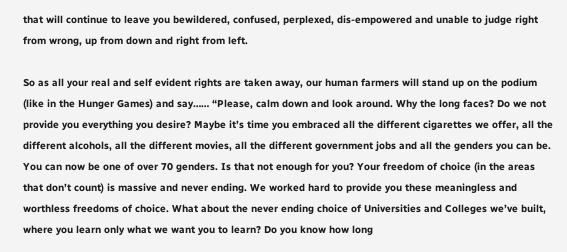that will continue to leave you bewildered, confused, perplexed, dis-empowered and unable to judge right from wrong, up from down and right from left.

So as all your real and self evident rights are taken away, our human farmers will stand up on the podium (like in the Hunger Games) and say…… “Please, calm down and look around. Why the long faces? Do we not provide you everything you desire? Maybe it’s time you embraced all the different cigarettes we offer, all the different alcohols, all the different movies, all the different government jobs and all the genders you can be. You can now be one of over 70 genders. Is that not enough for you? Your freedom of choice (in the areas that don’t count) is massive and never ending. We worked hard to provide you these meaningless and worthless freedoms of choice. What about the never ending choice of Universities and Colleges we’ve built, where you learn only what we want you to learn? Do you know how long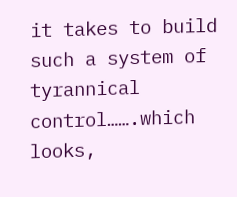it takes to build such a system of tyrannical control…….which looks,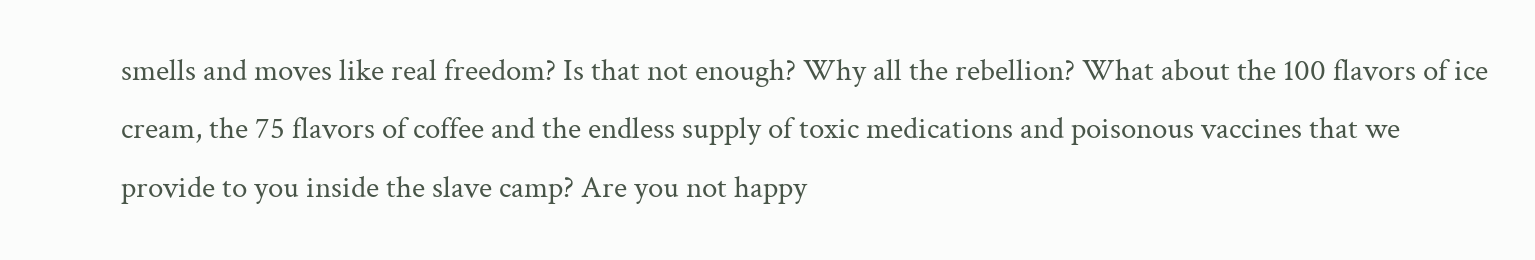smells and moves like real freedom? Is that not enough? Why all the rebellion? What about the 100 flavors of ice cream, the 75 flavors of coffee and the endless supply of toxic medications and poisonous vaccines that we provide to you inside the slave camp? Are you not happy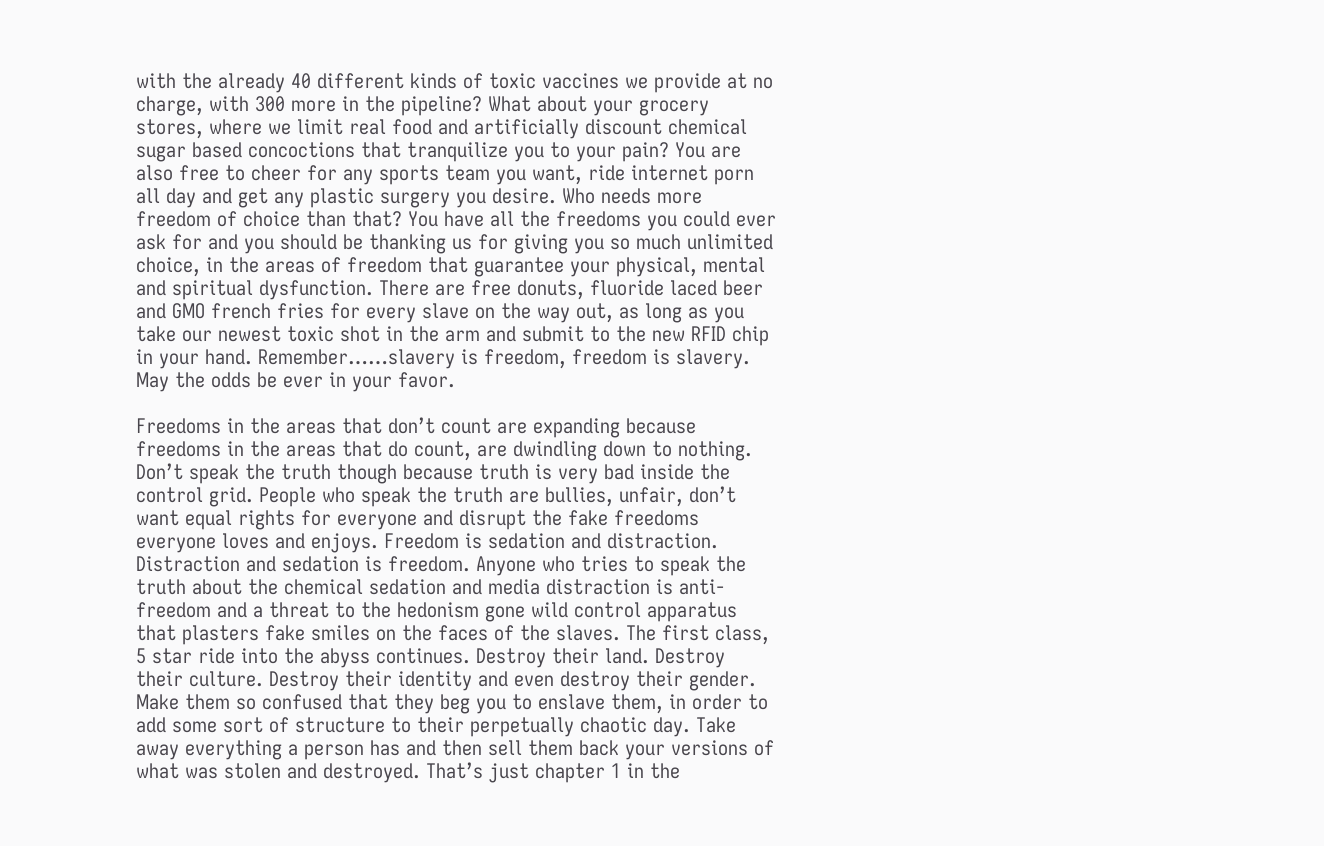with the already 40 different kinds of toxic vaccines we provide at no charge, with 300 more in the pipeline? What about your grocery stores, where we limit real food and artificially discount chemical sugar based concoctions that tranquilize you to your pain? You are also free to cheer for any sports team you want, ride internet porn all day and get any plastic surgery you desire. Who needs more freedom of choice than that? You have all the freedoms you could ever ask for and you should be thanking us for giving you so much unlimited choice, in the areas of freedom that guarantee your physical, mental and spiritual dysfunction. There are free donuts, fluoride laced beer and GMO french fries for every slave on the way out, as long as you take our newest toxic shot in the arm and submit to the new RFID chip in your hand. Remember……slavery is freedom, freedom is slavery. May the odds be ever in your favor.

Freedoms in the areas that don’t count are expanding because freedoms in the areas that do count, are dwindling down to nothing. Don’t speak the truth though because truth is very bad inside the control grid. People who speak the truth are bullies, unfair, don’t want equal rights for everyone and disrupt the fake freedoms everyone loves and enjoys. Freedom is sedation and distraction. Distraction and sedation is freedom. Anyone who tries to speak the truth about the chemical sedation and media distraction is anti-freedom and a threat to the hedonism gone wild control apparatus that plasters fake smiles on the faces of the slaves. The first class, 5 star ride into the abyss continues. Destroy their land. Destroy their culture. Destroy their identity and even destroy their gender. Make them so confused that they beg you to enslave them, in order to add some sort of structure to their perpetually chaotic day. Take away everything a person has and then sell them back your versions of what was stolen and destroyed. That’s just chapter 1 in the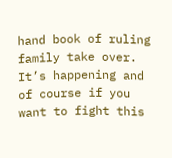hand book of ruling family take over. It’s happening and of course if you want to fight this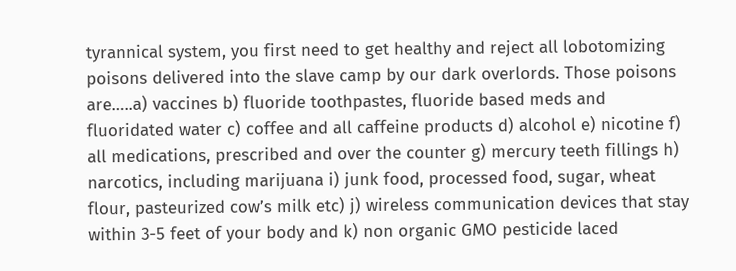tyrannical system, you first need to get healthy and reject all lobotomizing poisons delivered into the slave camp by our dark overlords. Those poisons are…..a) vaccines b) fluoride toothpastes, fluoride based meds and fluoridated water c) coffee and all caffeine products d) alcohol e) nicotine f) all medications, prescribed and over the counter g) mercury teeth fillings h) narcotics, including marijuana i) junk food, processed food, sugar, wheat flour, pasteurized cow’s milk etc) j) wireless communication devices that stay within 3-5 feet of your body and k) non organic GMO pesticide laced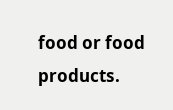food or food products.